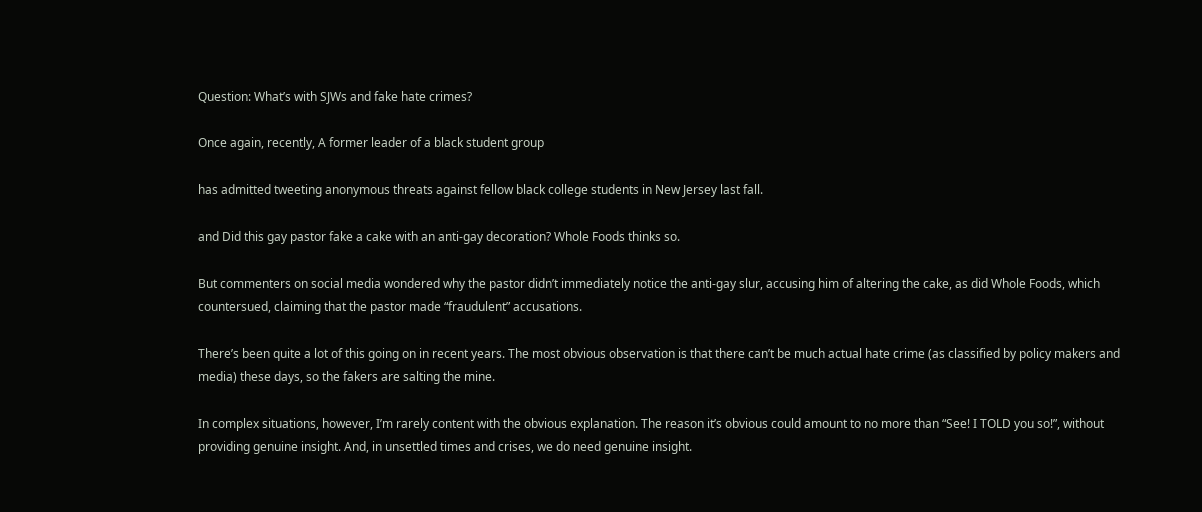Question: What’s with SJWs and fake hate crimes?

Once again, recently, A former leader of a black student group

has admitted tweeting anonymous threats against fellow black college students in New Jersey last fall.

and Did this gay pastor fake a cake with an anti-gay decoration? Whole Foods thinks so.

But commenters on social media wondered why the pastor didn’t immediately notice the anti-gay slur, accusing him of altering the cake, as did Whole Foods, which countersued, claiming that the pastor made “fraudulent” accusations.

There’s been quite a lot of this going on in recent years. The most obvious observation is that there can’t be much actual hate crime (as classified by policy makers and media) these days, so the fakers are salting the mine.

In complex situations, however, I’m rarely content with the obvious explanation. The reason it’s obvious could amount to no more than “See! I TOLD you so!”, without providing genuine insight. And, in unsettled times and crises, we do need genuine insight.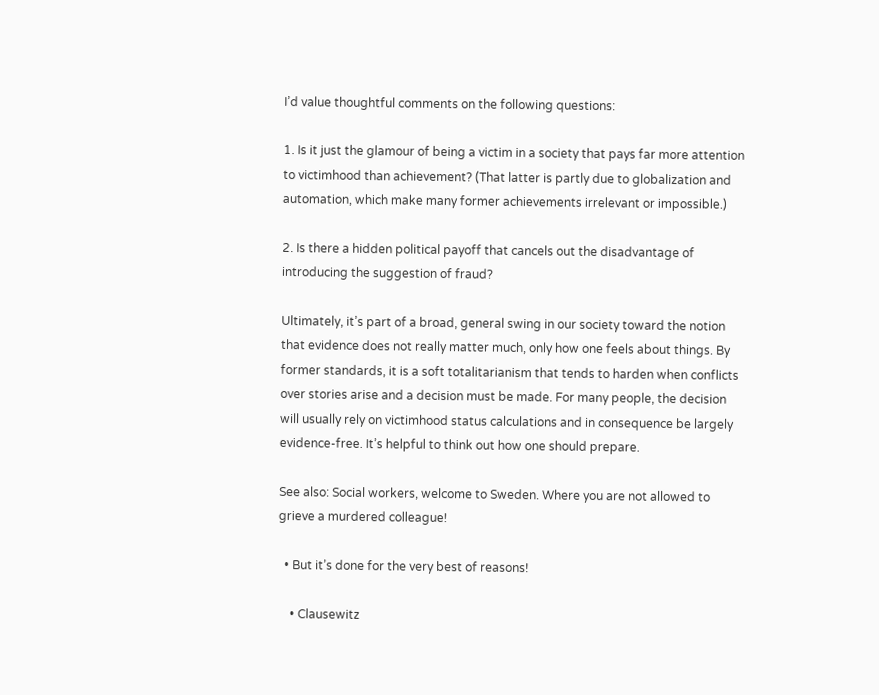I’d value thoughtful comments on the following questions:

1. Is it just the glamour of being a victim in a society that pays far more attention to victimhood than achievement? (That latter is partly due to globalization and automation, which make many former achievements irrelevant or impossible.)

2. Is there a hidden political payoff that cancels out the disadvantage of introducing the suggestion of fraud?

Ultimately, it’s part of a broad, general swing in our society toward the notion that evidence does not really matter much, only how one feels about things. By former standards, it is a soft totalitarianism that tends to harden when conflicts over stories arise and a decision must be made. For many people, the decision will usually rely on victimhood status calculations and in consequence be largely evidence-free. It’s helpful to think out how one should prepare.

See also: Social workers, welcome to Sweden. Where you are not allowed to grieve a murdered colleague!

  • But it’s done for the very best of reasons!

    • Clausewitz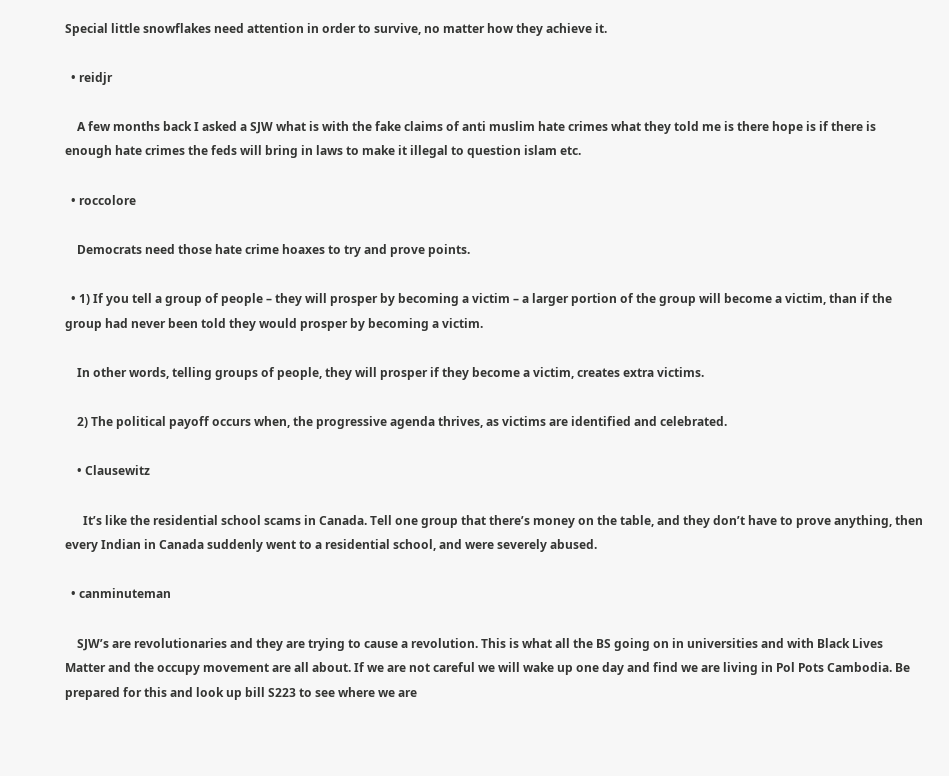Special little snowflakes need attention in order to survive, no matter how they achieve it.

  • reidjr

    A few months back I asked a SJW what is with the fake claims of anti muslim hate crimes what they told me is there hope is if there is enough hate crimes the feds will bring in laws to make it illegal to question islam etc.

  • roccolore

    Democrats need those hate crime hoaxes to try and prove points.

  • 1) If you tell a group of people – they will prosper by becoming a victim – a larger portion of the group will become a victim, than if the group had never been told they would prosper by becoming a victim.

    In other words, telling groups of people, they will prosper if they become a victim, creates extra victims.

    2) The political payoff occurs when, the progressive agenda thrives, as victims are identified and celebrated.

    • Clausewitz

      It’s like the residential school scams in Canada. Tell one group that there’s money on the table, and they don’t have to prove anything, then every Indian in Canada suddenly went to a residential school, and were severely abused.

  • canminuteman

    SJW’s are revolutionaries and they are trying to cause a revolution. This is what all the BS going on in universities and with Black Lives Matter and the occupy movement are all about. If we are not careful we will wake up one day and find we are living in Pol Pots Cambodia. Be prepared for this and look up bill S223 to see where we are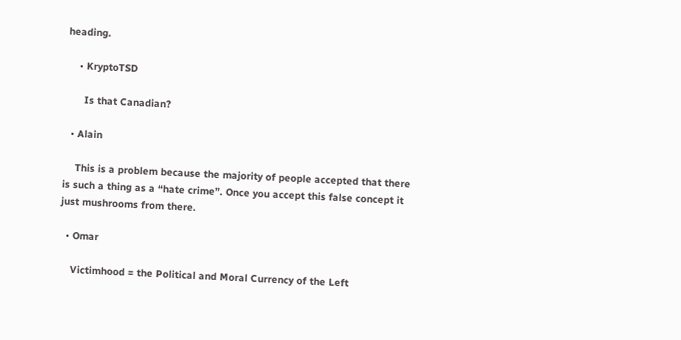heading.

    • KryptoTSD

      Is that Canadian?

  • Alain

    This is a problem because the majority of people accepted that there is such a thing as a “hate crime”. Once you accept this false concept it just mushrooms from there.

  • Omar

    Victimhood = the Political and Moral Currency of the Left